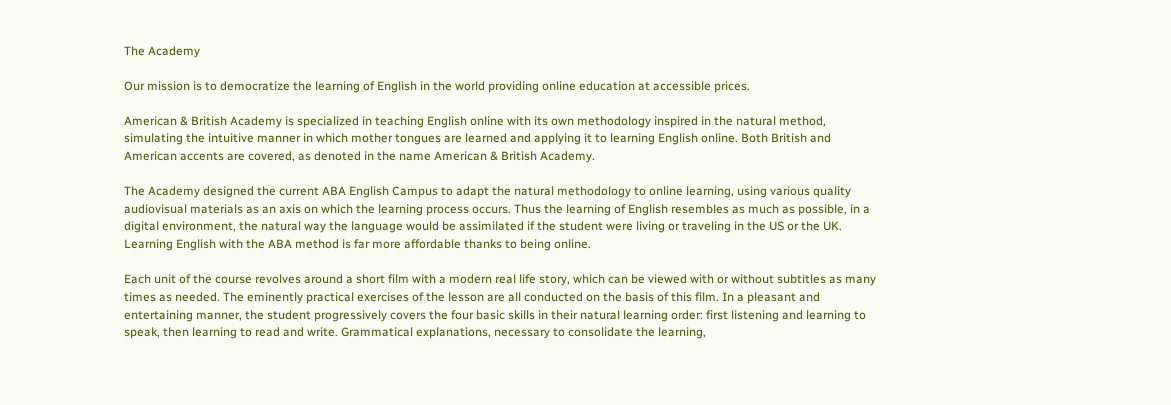The Academy

Our mission is to democratize the learning of English in the world providing online education at accessible prices.

American & British Academy is specialized in teaching English online with its own methodology inspired in the natural method, simulating the intuitive manner in which mother tongues are learned and applying it to learning English online. Both British and American accents are covered, as denoted in the name American & British Academy.

The Academy designed the current ABA English Campus to adapt the natural methodology to online learning, using various quality audiovisual materials as an axis on which the learning process occurs. Thus the learning of English resembles as much as possible, in a digital environment, the natural way the language would be assimilated if the student were living or traveling in the US or the UK. Learning English with the ABA method is far more affordable thanks to being online.

Each unit of the course revolves around a short film with a modern real life story, which can be viewed with or without subtitles as many times as needed. The eminently practical exercises of the lesson are all conducted on the basis of this film. In a pleasant and entertaining manner, the student progressively covers the four basic skills in their natural learning order: first listening and learning to speak, then learning to read and write. Grammatical explanations, necessary to consolidate the learning,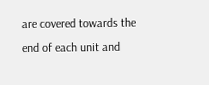are covered towards the end of each unit and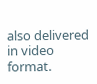also delivered in video format.